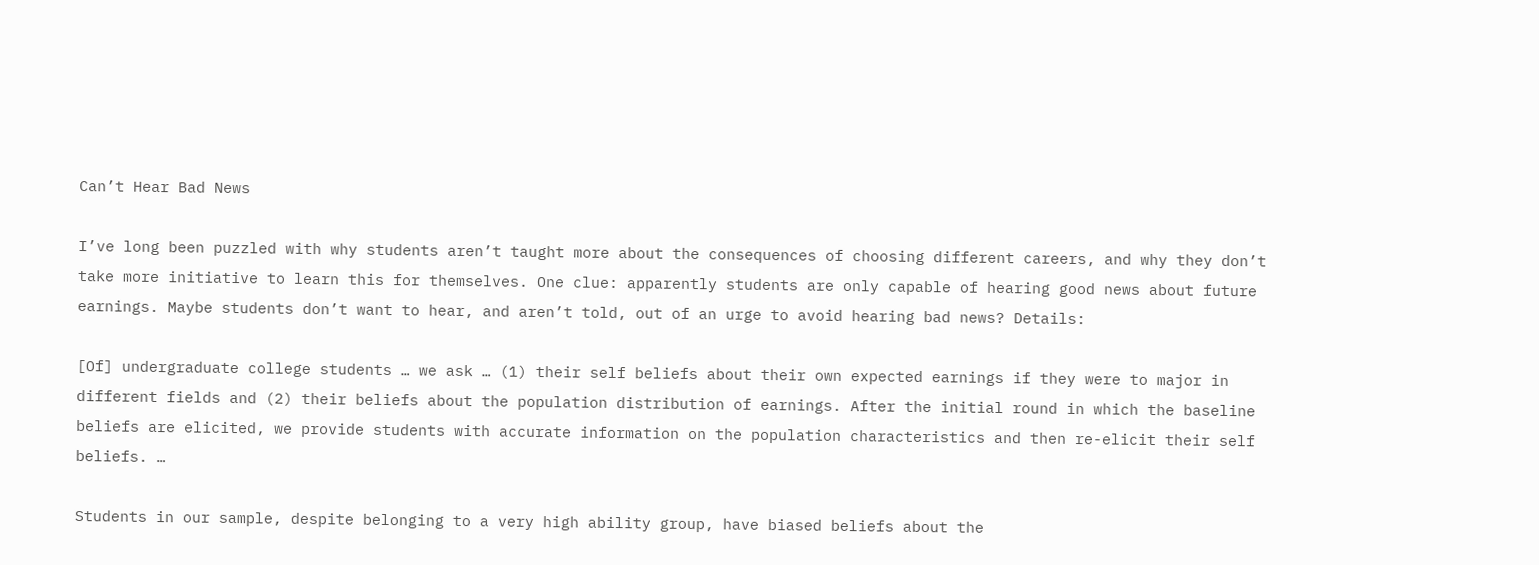Can’t Hear Bad News

I’ve long been puzzled with why students aren’t taught more about the consequences of choosing different careers, and why they don’t take more initiative to learn this for themselves. One clue: apparently students are only capable of hearing good news about future earnings. Maybe students don’t want to hear, and aren’t told, out of an urge to avoid hearing bad news? Details:

[Of] undergraduate college students … we ask … (1) their self beliefs about their own expected earnings if they were to major in different fields and (2) their beliefs about the population distribution of earnings. After the initial round in which the baseline beliefs are elicited, we provide students with accurate information on the population characteristics and then re-elicit their self beliefs. …

Students in our sample, despite belonging to a very high ability group, have biased beliefs about the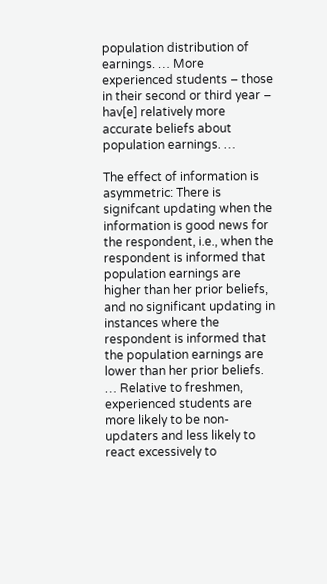population distribution of earnings. … More experienced students – those in their second or third year – hav[e] relatively more accurate beliefs about population earnings. …

The effect of information is asymmetric: There is signifcant updating when the information is good news for the respondent, i.e., when the respondent is informed that population earnings are higher than her prior beliefs, and no significant updating in instances where the respondent is informed that the population earnings are lower than her prior beliefs. … Relative to freshmen, experienced students are more likely to be non-updaters and less likely to react excessively to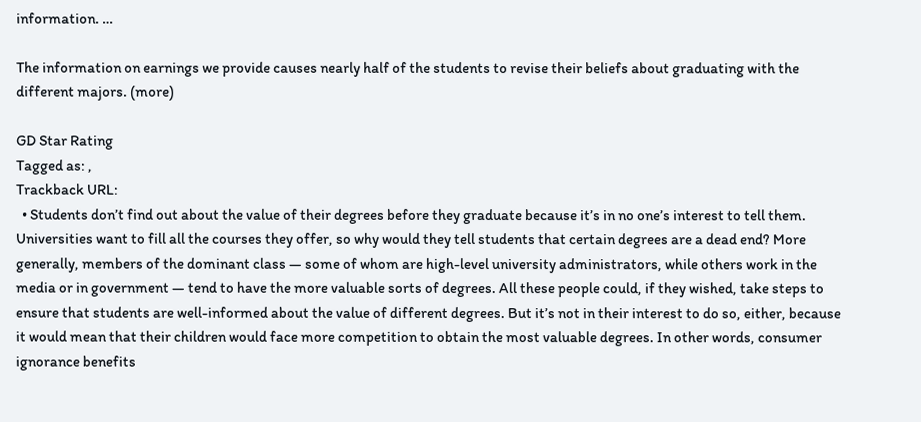information. …

The information on earnings we provide causes nearly half of the students to revise their beliefs about graduating with the different majors. (more)

GD Star Rating
Tagged as: ,
Trackback URL:
  • Students don’t find out about the value of their degrees before they graduate because it’s in no one’s interest to tell them. Universities want to fill all the courses they offer, so why would they tell students that certain degrees are a dead end? More generally, members of the dominant class — some of whom are high-level university administrators, while others work in the media or in government — tend to have the more valuable sorts of degrees. All these people could, if they wished, take steps to ensure that students are well-informed about the value of different degrees. But it’s not in their interest to do so, either, because it would mean that their children would face more competition to obtain the most valuable degrees. In other words, consumer ignorance benefits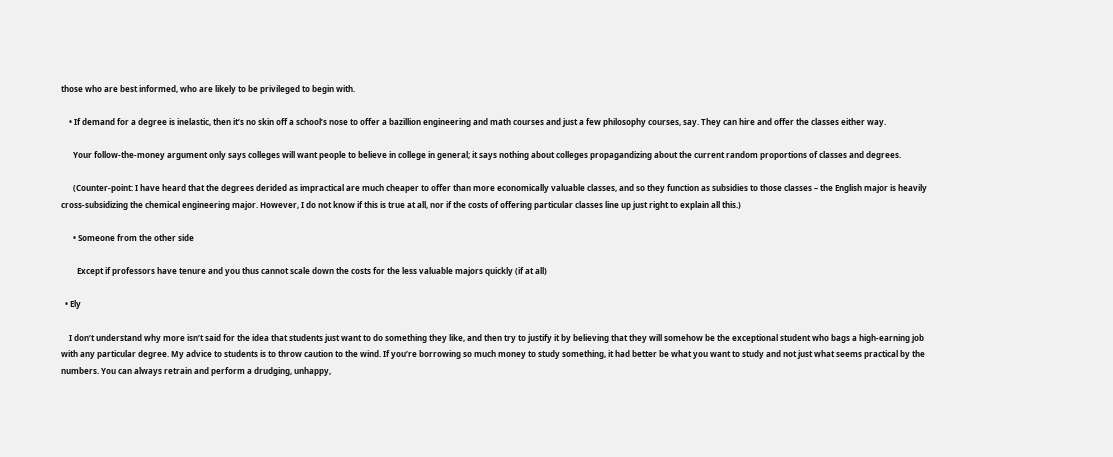those who are best informed, who are likely to be privileged to begin with.

    • If demand for a degree is inelastic, then it’s no skin off a school’s nose to offer a bazillion engineering and math courses and just a few philosophy courses, say. They can hire and offer the classes either way.

      Your follow-the-money argument only says colleges will want people to believe in college in general; it says nothing about colleges propagandizing about the current random proportions of classes and degrees.

      (Counter-point: I have heard that the degrees derided as impractical are much cheaper to offer than more economically valuable classes, and so they function as subsidies to those classes – the English major is heavily cross-subsidizing the chemical engineering major. However, I do not know if this is true at all, nor if the costs of offering particular classes line up just right to explain all this.)

      • Someone from the other side

        Except if professors have tenure and you thus cannot scale down the costs for the less valuable majors quickly (if at all)

  • Ely

    I don’t understand why more isn’t said for the idea that students just want to do something they like, and then try to justify it by believing that they will somehow be the exceptional student who bags a high-earning job with any particular degree. My advice to students is to throw caution to the wind. If you’re borrowing so much money to study something, it had better be what you want to study and not just what seems practical by the numbers. You can always retrain and perform a drudging, unhappy,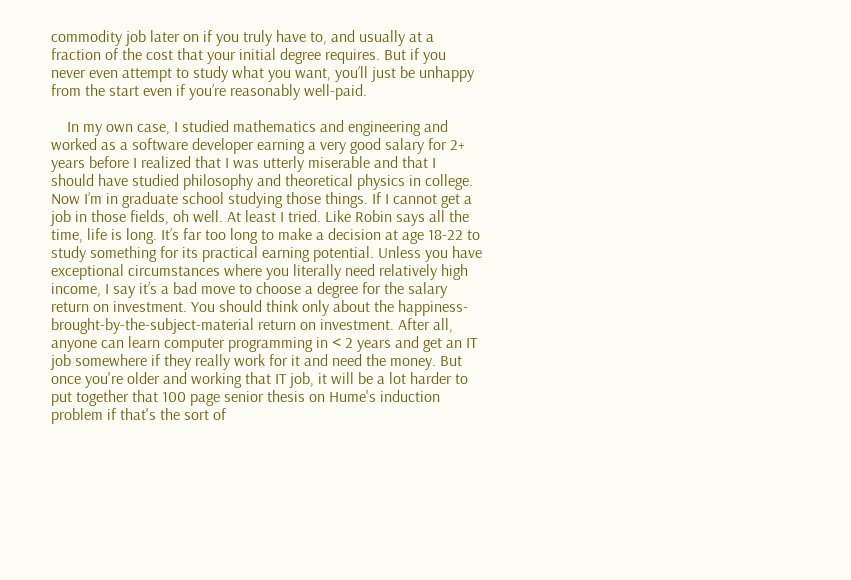commodity job later on if you truly have to, and usually at a fraction of the cost that your initial degree requires. But if you never even attempt to study what you want, you’ll just be unhappy from the start even if you’re reasonably well-paid.

    In my own case, I studied mathematics and engineering and worked as a software developer earning a very good salary for 2+ years before I realized that I was utterly miserable and that I should have studied philosophy and theoretical physics in college. Now I’m in graduate school studying those things. If I cannot get a job in those fields, oh well. At least I tried. Like Robin says all the time, life is long. It’s far too long to make a decision at age 18-22 to study something for its practical earning potential. Unless you have exceptional circumstances where you literally need relatively high income, I say it’s a bad move to choose a degree for the salary return on investment. You should think only about the happiness-brought-by-the-subject-material return on investment. After all, anyone can learn computer programming in < 2 years and get an IT job somewhere if they really work for it and need the money. But once you're older and working that IT job, it will be a lot harder to put together that 100 page senior thesis on Hume's induction problem if that's the sort of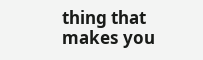thing that makes you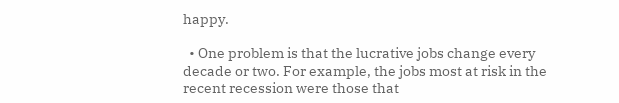happy.

  • One problem is that the lucrative jobs change every decade or two. For example, the jobs most at risk in the recent recession were those that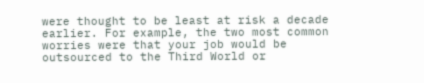were thought to be least at risk a decade earlier. For example, the two most common worries were that your job would be outsourced to the Third World or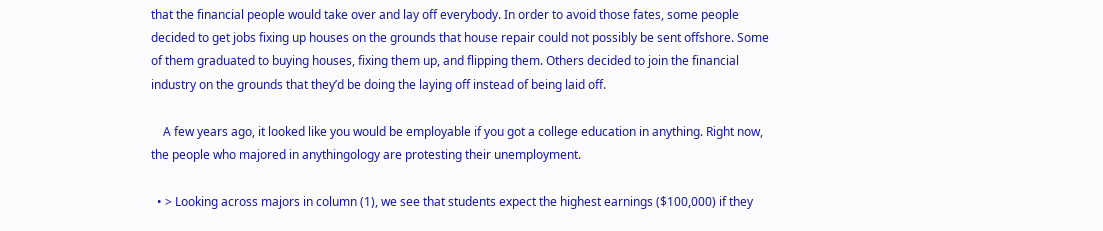that the financial people would take over and lay off everybody. In order to avoid those fates, some people decided to get jobs fixing up houses on the grounds that house repair could not possibly be sent offshore. Some of them graduated to buying houses, fixing them up, and flipping them. Others decided to join the financial industry on the grounds that they’d be doing the laying off instead of being laid off.

    A few years ago, it looked like you would be employable if you got a college education in anything. Right now, the people who majored in anythingology are protesting their unemployment.

  • > Looking across majors in column (1), we see that students expect the highest earnings ($100,000) if they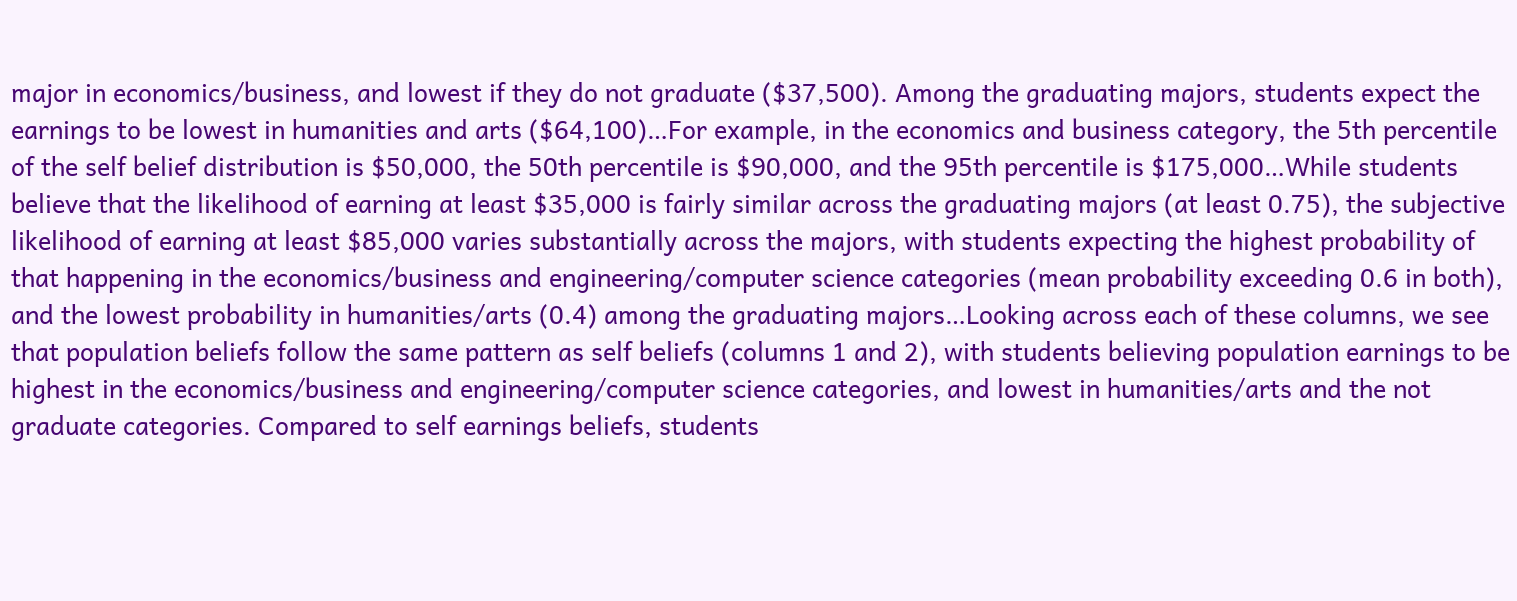major in economics/business, and lowest if they do not graduate ($37,500). Among the graduating majors, students expect the earnings to be lowest in humanities and arts ($64,100)…For example, in the economics and business category, the 5th percentile of the self belief distribution is $50,000, the 50th percentile is $90,000, and the 95th percentile is $175,000…While students believe that the likelihood of earning at least $35,000 is fairly similar across the graduating majors (at least 0.75), the subjective likelihood of earning at least $85,000 varies substantially across the majors, with students expecting the highest probability of that happening in the economics/business and engineering/computer science categories (mean probability exceeding 0.6 in both), and the lowest probability in humanities/arts (0.4) among the graduating majors…Looking across each of these columns, we see that population beliefs follow the same pattern as self beliefs (columns 1 and 2), with students believing population earnings to be highest in the economics/business and engineering/computer science categories, and lowest in humanities/arts and the not graduate categories. Compared to self earnings beliefs, students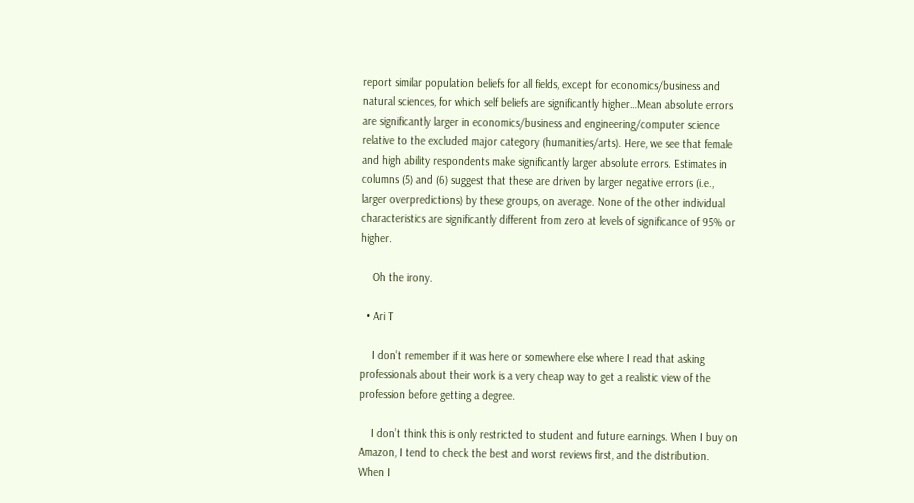report similar population beliefs for all fields, except for economics/business and natural sciences, for which self beliefs are significantly higher…Mean absolute errors are significantly larger in economics/business and engineering/computer science relative to the excluded major category (humanities/arts). Here, we see that female and high ability respondents make significantly larger absolute errors. Estimates in columns (5) and (6) suggest that these are driven by larger negative errors (i.e., larger overpredictions) by these groups, on average. None of the other individual characteristics are significantly different from zero at levels of significance of 95% or higher.

    Oh the irony.

  • Ari T

    I don’t remember if it was here or somewhere else where I read that asking professionals about their work is a very cheap way to get a realistic view of the profession before getting a degree.

    I don’t think this is only restricted to student and future earnings. When I buy on Amazon, I tend to check the best and worst reviews first, and the distribution. When I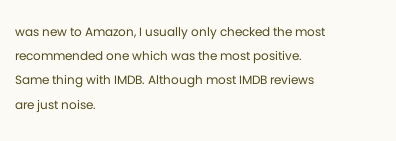was new to Amazon, I usually only checked the most recommended one which was the most positive. Same thing with IMDB. Although most IMDB reviews are just noise.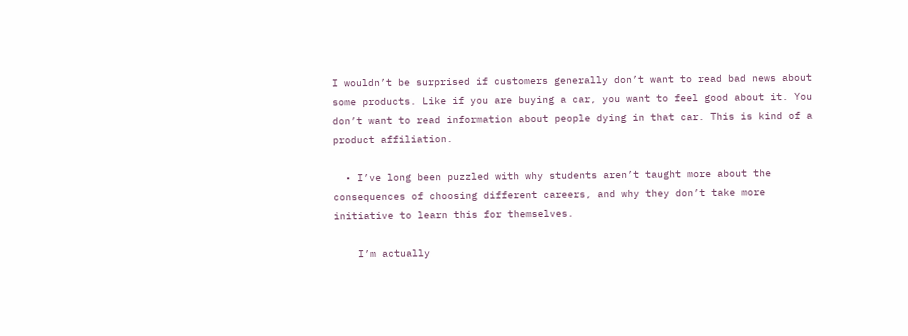I wouldn’t be surprised if customers generally don’t want to read bad news about some products. Like if you are buying a car, you want to feel good about it. You don’t want to read information about people dying in that car. This is kind of a product affiliation.

  • I’ve long been puzzled with why students aren’t taught more about the consequences of choosing different careers, and why they don’t take more initiative to learn this for themselves.

    I’m actually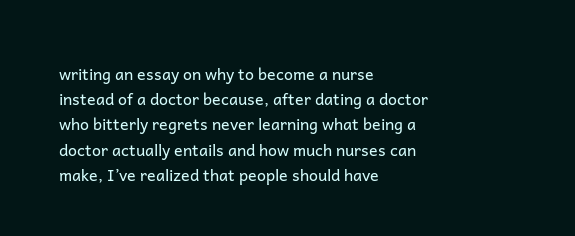writing an essay on why to become a nurse instead of a doctor because, after dating a doctor who bitterly regrets never learning what being a doctor actually entails and how much nurses can make, I’ve realized that people should have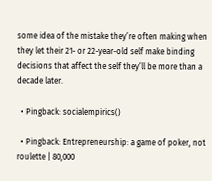some idea of the mistake they’re often making when they let their 21- or 22-year-old self make binding decisions that affect the self they’ll be more than a decade later.

  • Pingback: socialempirics()

  • Pingback: Entrepreneurship: a game of poker, not roulette | 80,000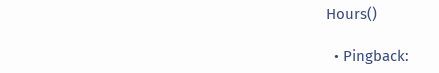Hours()

  • Pingback: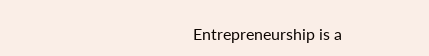Entrepreneurship is a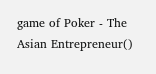game of Poker - The Asian Entrepreneur()